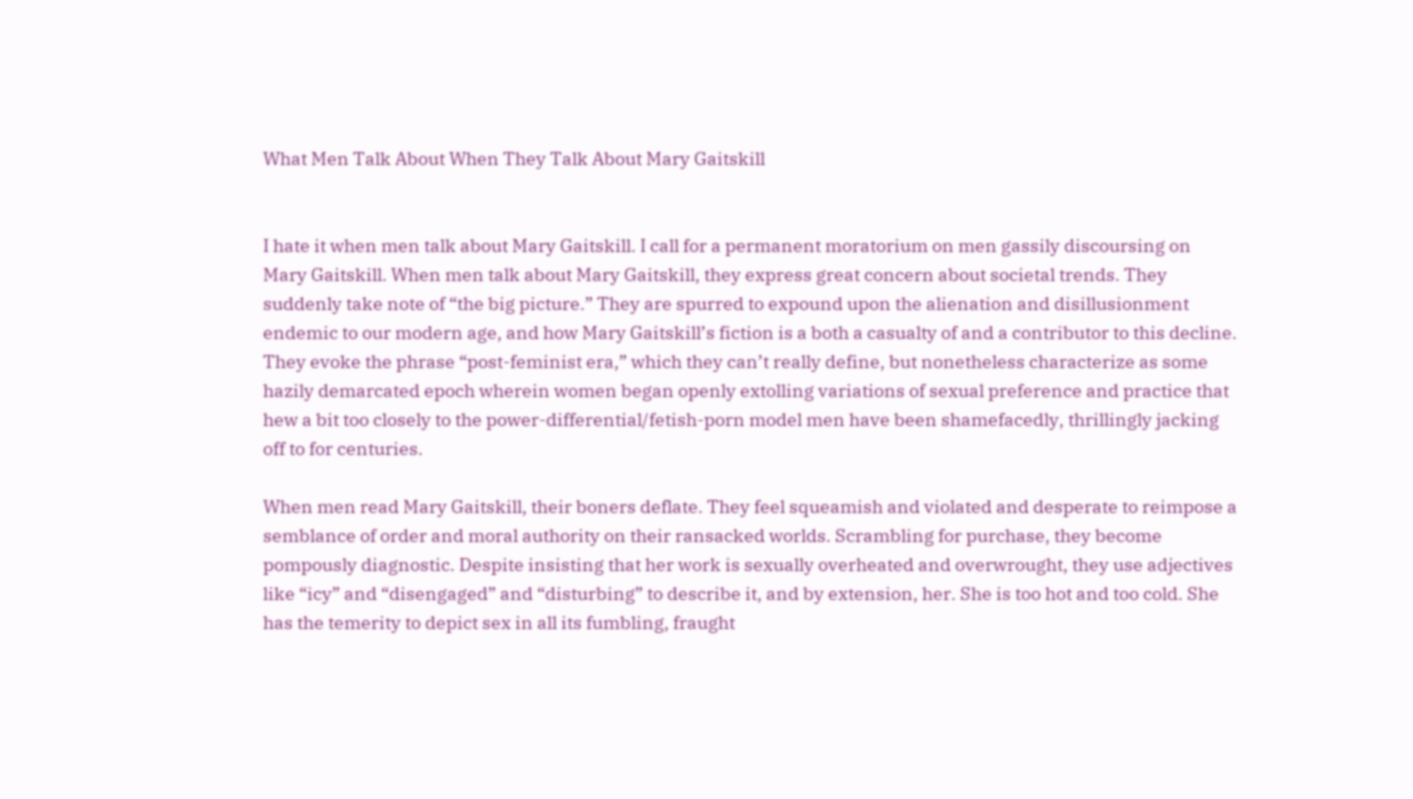What Men Talk About When They Talk About Mary Gaitskill


I hate it when men talk about Mary Gaitskill. I call for a permanent moratorium on men gassily discoursing on Mary Gaitskill. When men talk about Mary Gaitskill, they express great concern about societal trends. They suddenly take note of “the big picture.” They are spurred to expound upon the alienation and disillusionment endemic to our modern age, and how Mary Gaitskill’s fiction is a both a casualty of and a contributor to this decline. They evoke the phrase “post-feminist era,” which they can’t really define, but nonetheless characterize as some hazily demarcated epoch wherein women began openly extolling variations of sexual preference and practice that hew a bit too closely to the power-differential/fetish-porn model men have been shamefacedly, thrillingly jacking off to for centuries.

When men read Mary Gaitskill, their boners deflate. They feel squeamish and violated and desperate to reimpose a semblance of order and moral authority on their ransacked worlds. Scrambling for purchase, they become pompously diagnostic. Despite insisting that her work is sexually overheated and overwrought, they use adjectives like “icy” and “disengaged” and “disturbing” to describe it, and by extension, her. She is too hot and too cold. She has the temerity to depict sex in all its fumbling, fraught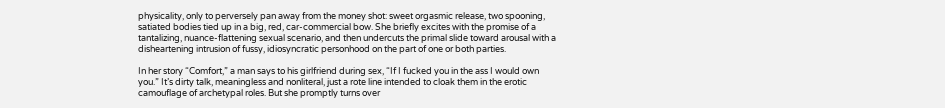physicality, only to perversely pan away from the money shot: sweet orgasmic release, two spooning, satiated bodies tied up in a big, red, car-commercial bow. She briefly excites with the promise of a tantalizing, nuance-flattening sexual scenario, and then undercuts the primal slide toward arousal with a disheartening intrusion of fussy, idiosyncratic personhood on the part of one or both parties.

In her story “Comfort,” a man says to his girlfriend during sex, “If I fucked you in the ass I would own you.” It’s dirty talk, meaningless and nonliteral, just a rote line intended to cloak them in the erotic camouflage of archetypal roles. But she promptly turns over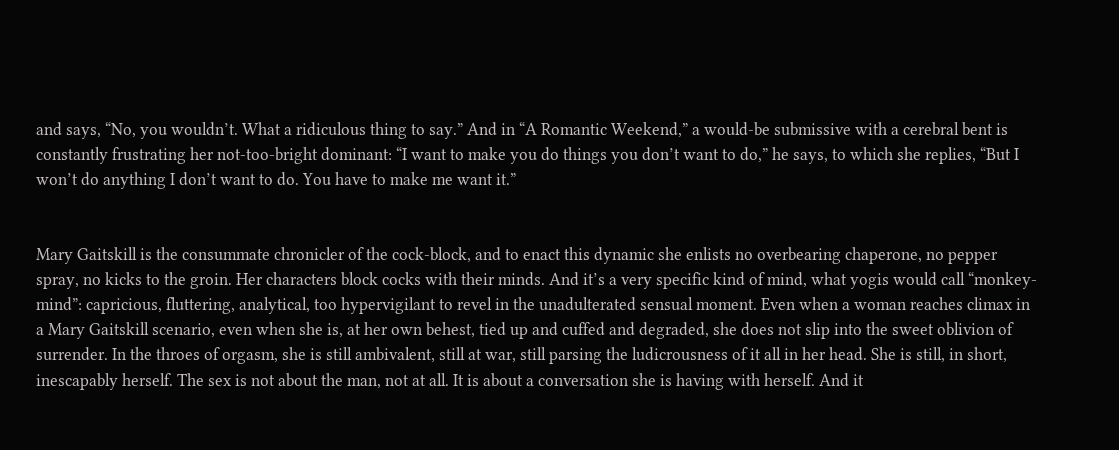and says, “No, you wouldn’t. What a ridiculous thing to say.” And in “A Romantic Weekend,” a would-be submissive with a cerebral bent is constantly frustrating her not-too-bright dominant: “I want to make you do things you don’t want to do,” he says, to which she replies, “But I won’t do anything I don’t want to do. You have to make me want it.”


Mary Gaitskill is the consummate chronicler of the cock-block, and to enact this dynamic she enlists no overbearing chaperone, no pepper spray, no kicks to the groin. Her characters block cocks with their minds. And it’s a very specific kind of mind, what yogis would call “monkey-mind”: capricious, fluttering, analytical, too hypervigilant to revel in the unadulterated sensual moment. Even when a woman reaches climax in a Mary Gaitskill scenario, even when she is, at her own behest, tied up and cuffed and degraded, she does not slip into the sweet oblivion of surrender. In the throes of orgasm, she is still ambivalent, still at war, still parsing the ludicrousness of it all in her head. She is still, in short, inescapably herself. The sex is not about the man, not at all. It is about a conversation she is having with herself. And it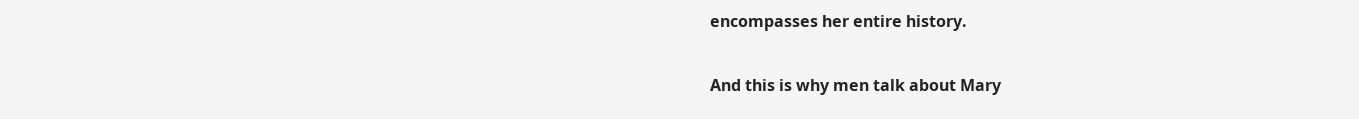encompasses her entire history.

And this is why men talk about Mary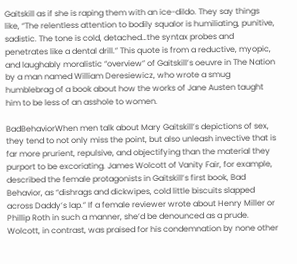Gaitskill as if she is raping them with an ice-dildo. They say things like, “The relentless attention to bodily squalor is humiliating, punitive, sadistic. The tone is cold, detached…the syntax probes and penetrates like a dental drill.” This quote is from a reductive, myopic, and laughably moralistic “overview” of Gaitskill’s oeuvre in The Nation by a man named William Deresiewicz, who wrote a smug humblebrag of a book about how the works of Jane Austen taught him to be less of an asshole to women.

BadBehaviorWhen men talk about Mary Gaitskill’s depictions of sex, they tend to not only miss the point, but also unleash invective that is far more prurient, repulsive, and objectifying than the material they purport to be excoriating. James Wolcott of Vanity Fair, for example, described the female protagonists in Gaitskill’s first book, Bad Behavior, as “dishrags and dickwipes, cold little biscuits slapped across Daddy’s lap.” If a female reviewer wrote about Henry Miller or Phillip Roth in such a manner, she’d be denounced as a prude. Wolcott, in contrast, was praised for his condemnation by none other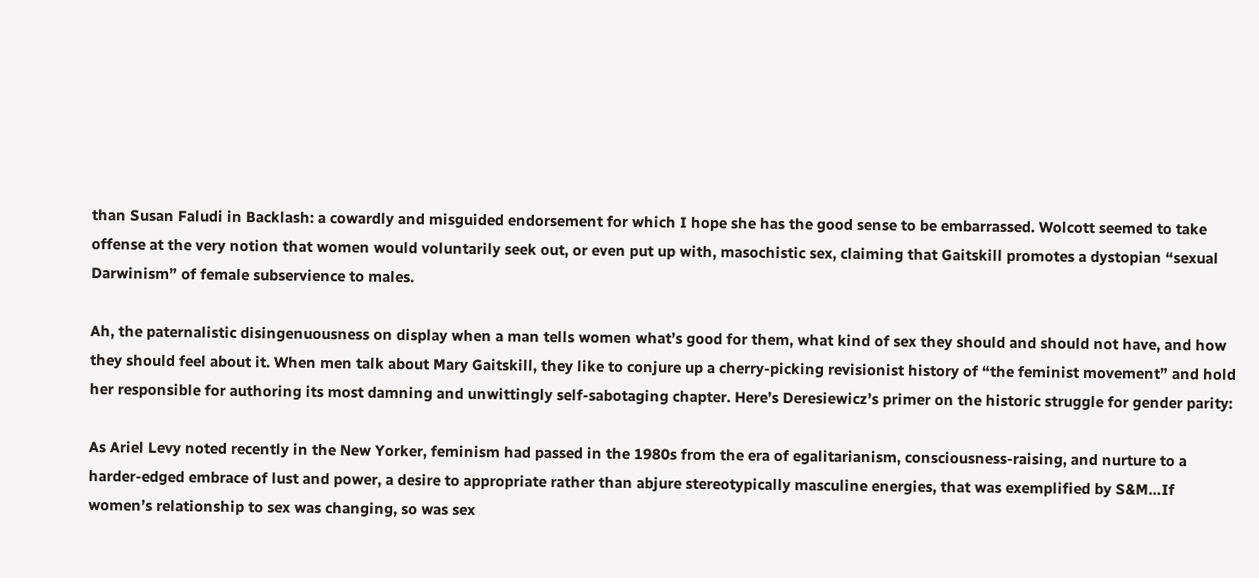than Susan Faludi in Backlash: a cowardly and misguided endorsement for which I hope she has the good sense to be embarrassed. Wolcott seemed to take offense at the very notion that women would voluntarily seek out, or even put up with, masochistic sex, claiming that Gaitskill promotes a dystopian “sexual Darwinism” of female subservience to males.

Ah, the paternalistic disingenuousness on display when a man tells women what’s good for them, what kind of sex they should and should not have, and how they should feel about it. When men talk about Mary Gaitskill, they like to conjure up a cherry-picking revisionist history of “the feminist movement” and hold her responsible for authoring its most damning and unwittingly self-sabotaging chapter. Here’s Deresiewicz’s primer on the historic struggle for gender parity:

As Ariel Levy noted recently in the New Yorker, feminism had passed in the 1980s from the era of egalitarianism, consciousness-raising, and nurture to a harder-edged embrace of lust and power, a desire to appropriate rather than abjure stereotypically masculine energies, that was exemplified by S&M…If women’s relationship to sex was changing, so was sex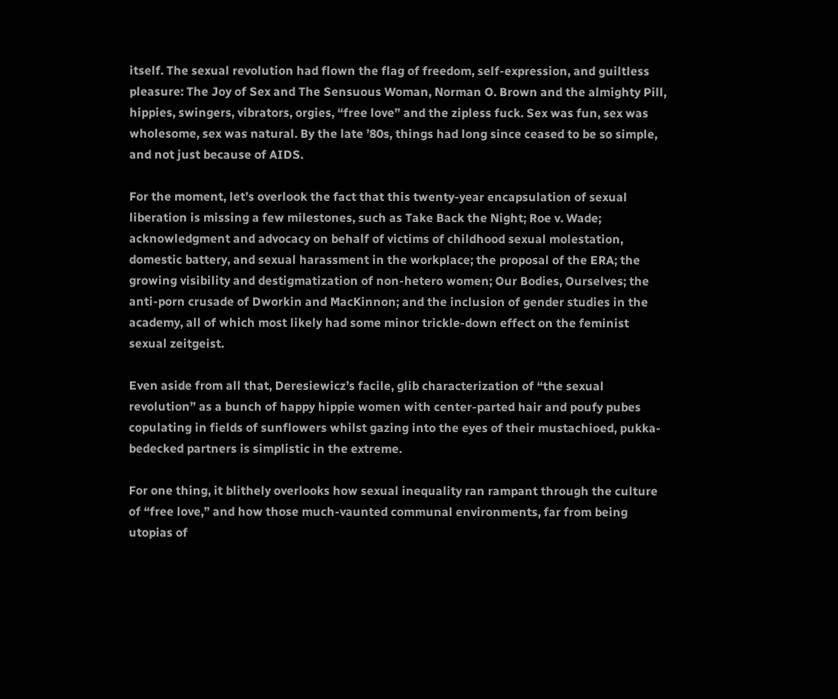itself. The sexual revolution had flown the flag of freedom, self-expression, and guiltless pleasure: The Joy of Sex and The Sensuous Woman, Norman O. Brown and the almighty Pill, hippies, swingers, vibrators, orgies, “free love” and the zipless fuck. Sex was fun, sex was wholesome, sex was natural. By the late ’80s, things had long since ceased to be so simple, and not just because of AIDS.

For the moment, let’s overlook the fact that this twenty-year encapsulation of sexual liberation is missing a few milestones, such as Take Back the Night; Roe v. Wade; acknowledgment and advocacy on behalf of victims of childhood sexual molestation, domestic battery, and sexual harassment in the workplace; the proposal of the ERA; the growing visibility and destigmatization of non-hetero women; Our Bodies, Ourselves; the anti-porn crusade of Dworkin and MacKinnon; and the inclusion of gender studies in the academy, all of which most likely had some minor trickle-down effect on the feminist sexual zeitgeist.

Even aside from all that, Deresiewicz’s facile, glib characterization of “the sexual revolution” as a bunch of happy hippie women with center-parted hair and poufy pubes copulating in fields of sunflowers whilst gazing into the eyes of their mustachioed, pukka-bedecked partners is simplistic in the extreme.

For one thing, it blithely overlooks how sexual inequality ran rampant through the culture of “free love,” and how those much-vaunted communal environments, far from being utopias of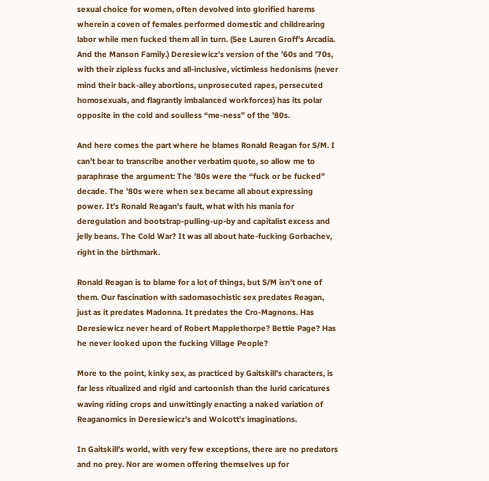sexual choice for women, often devolved into glorified harems wherein a coven of females performed domestic and childrearing labor while men fucked them all in turn. (See Lauren Groff’s Arcadia. And the Manson Family.) Deresiewicz’s version of the ’60s and ’70s, with their zipless fucks and all-inclusive, victimless hedonisms (never mind their back-alley abortions, unprosecuted rapes, persecuted homosexuals, and flagrantly imbalanced workforces) has its polar opposite in the cold and soulless “me-ness” of the ’80s.

And here comes the part where he blames Ronald Reagan for S/M. I can’t bear to transcribe another verbatim quote, so allow me to paraphrase the argument: The ’80s were the “fuck or be fucked” decade. The ’80s were when sex became all about expressing power. It’s Ronald Reagan’s fault, what with his mania for deregulation and bootstrap-pulling-up-by and capitalist excess and jelly beans. The Cold War? It was all about hate-fucking Gorbachev, right in the birthmark.

Ronald Reagan is to blame for a lot of things, but S/M isn’t one of them. Our fascination with sadomasochistic sex predates Reagan, just as it predates Madonna. It predates the Cro-Magnons. Has Deresiewicz never heard of Robert Mapplethorpe? Bettie Page? Has he never looked upon the fucking Village People?

More to the point, kinky sex, as practiced by Gaitskill’s characters, is far less ritualized and rigid and cartoonish than the lurid caricatures waving riding crops and unwittingly enacting a naked variation of Reaganomics in Deresiewicz’s and Wolcott’s imaginations.

In Gaitskill’s world, with very few exceptions, there are no predators and no prey. Nor are women offering themselves up for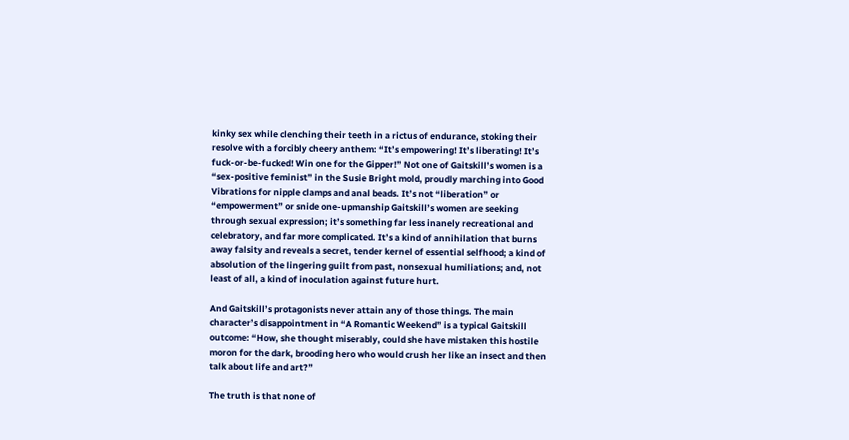kinky sex while clenching their teeth in a rictus of endurance, stoking their resolve with a forcibly cheery anthem: “It’s empowering! It’s liberating! It’s fuck-or-be-fucked! Win one for the Gipper!” Not one of Gaitskill’s women is a “sex-positive feminist” in the Susie Bright mold, proudly marching into Good Vibrations for nipple clamps and anal beads. It’s not “liberation” or “empowerment” or snide one-upmanship Gaitskill’s women are seeking through sexual expression; it’s something far less inanely recreational and celebratory, and far more complicated. It’s a kind of annihilation that burns away falsity and reveals a secret, tender kernel of essential selfhood; a kind of absolution of the lingering guilt from past, nonsexual humiliations; and, not least of all, a kind of inoculation against future hurt.

And Gaitskill’s protagonists never attain any of those things. The main character’s disappointment in “A Romantic Weekend” is a typical Gaitskill outcome: “How, she thought miserably, could she have mistaken this hostile moron for the dark, brooding hero who would crush her like an insect and then talk about life and art?”

The truth is that none of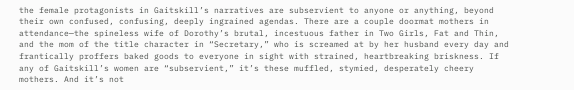the female protagonists in Gaitskill’s narratives are subservient to anyone or anything, beyond their own confused, confusing, deeply ingrained agendas. There are a couple doormat mothers in attendance—the spineless wife of Dorothy’s brutal, incestuous father in Two Girls, Fat and Thin, and the mom of the title character in “Secretary,” who is screamed at by her husband every day and frantically proffers baked goods to everyone in sight with strained, heartbreaking briskness. If any of Gaitskill’s women are “subservient,” it’s these muffled, stymied, desperately cheery mothers. And it’s not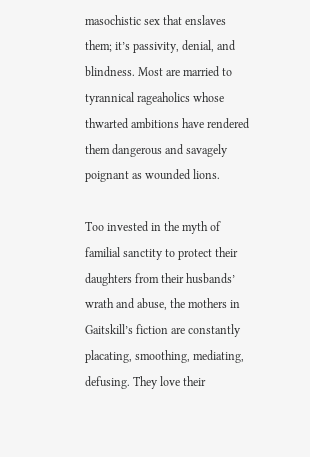masochistic sex that enslaves them; it’s passivity, denial, and blindness. Most are married to tyrannical rageaholics whose thwarted ambitions have rendered them dangerous and savagely poignant as wounded lions.

Too invested in the myth of familial sanctity to protect their daughters from their husbands’ wrath and abuse, the mothers in Gaitskill’s fiction are constantly placating, smoothing, mediating, defusing. They love their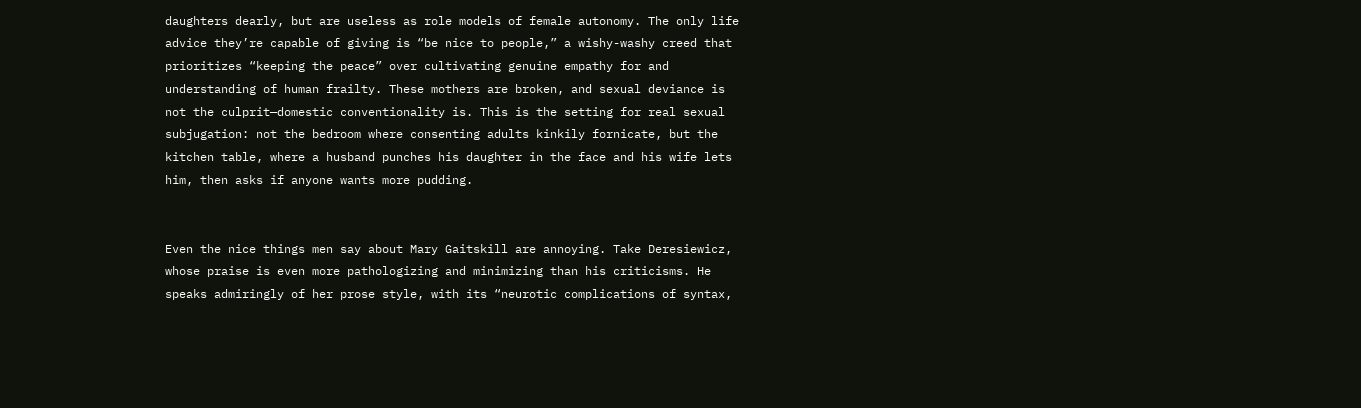daughters dearly, but are useless as role models of female autonomy. The only life advice they’re capable of giving is “be nice to people,” a wishy-washy creed that prioritizes “keeping the peace” over cultivating genuine empathy for and understanding of human frailty. These mothers are broken, and sexual deviance is not the culprit—domestic conventionality is. This is the setting for real sexual subjugation: not the bedroom where consenting adults kinkily fornicate, but the kitchen table, where a husband punches his daughter in the face and his wife lets him, then asks if anyone wants more pudding.


Even the nice things men say about Mary Gaitskill are annoying. Take Deresiewicz, whose praise is even more pathologizing and minimizing than his criticisms. He speaks admiringly of her prose style, with its “neurotic complications of syntax,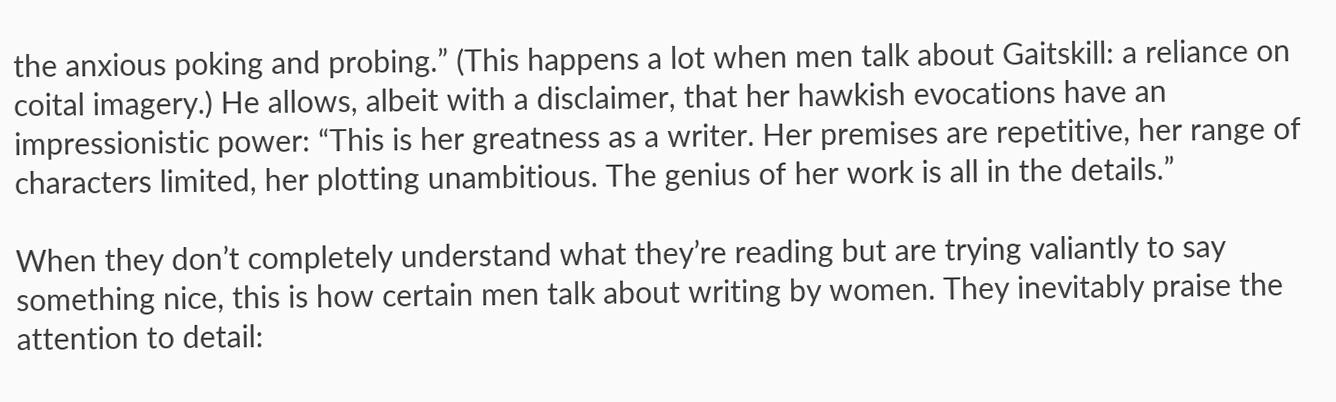the anxious poking and probing.” (This happens a lot when men talk about Gaitskill: a reliance on coital imagery.) He allows, albeit with a disclaimer, that her hawkish evocations have an impressionistic power: “This is her greatness as a writer. Her premises are repetitive, her range of characters limited, her plotting unambitious. The genius of her work is all in the details.”

When they don’t completely understand what they’re reading but are trying valiantly to say something nice, this is how certain men talk about writing by women. They inevitably praise the attention to detail: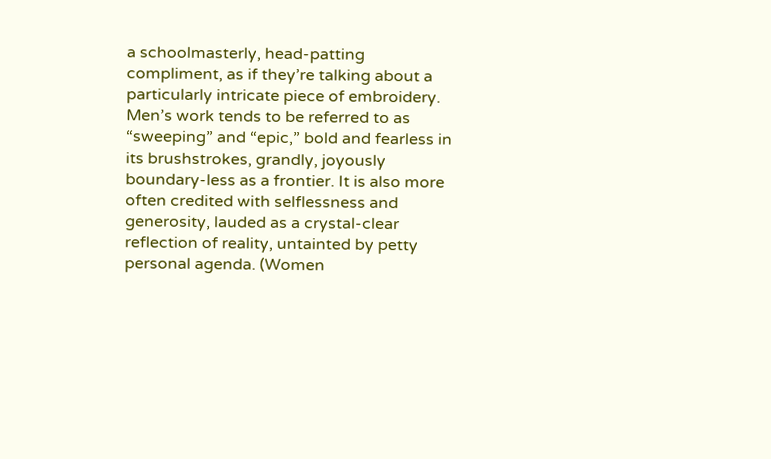a schoolmasterly, head-patting compliment, as if they’re talking about a particularly intricate piece of embroidery. Men’s work tends to be referred to as “sweeping” and “epic,” bold and fearless in its brushstrokes, grandly, joyously boundary-less as a frontier. It is also more often credited with selflessness and generosity, lauded as a crystal-clear reflection of reality, untainted by petty personal agenda. (Women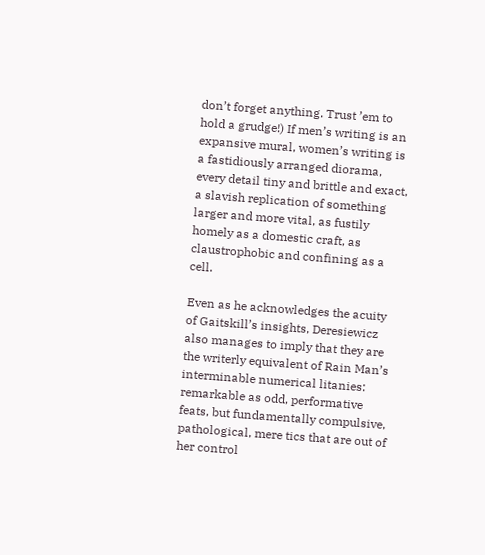don’t forget anything. Trust ’em to hold a grudge!) If men’s writing is an expansive mural, women’s writing is a fastidiously arranged diorama, every detail tiny and brittle and exact, a slavish replication of something larger and more vital, as fustily homely as a domestic craft, as claustrophobic and confining as a cell.

Even as he acknowledges the acuity of Gaitskill’s insights, Deresiewicz also manages to imply that they are the writerly equivalent of Rain Man’s interminable numerical litanies: remarkable as odd, performative feats, but fundamentally compulsive, pathological, mere tics that are out of her control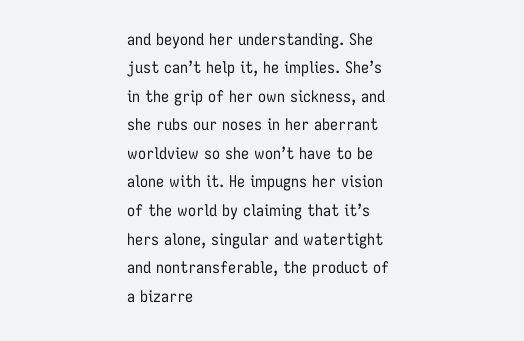and beyond her understanding. She just can’t help it, he implies. She’s in the grip of her own sickness, and she rubs our noses in her aberrant worldview so she won’t have to be alone with it. He impugns her vision of the world by claiming that it’s hers alone, singular and watertight and nontransferable, the product of a bizarre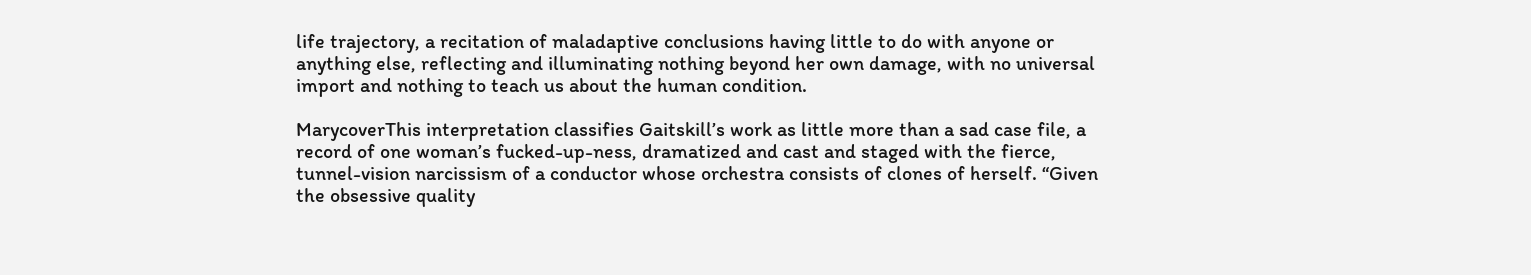life trajectory, a recitation of maladaptive conclusions having little to do with anyone or anything else, reflecting and illuminating nothing beyond her own damage, with no universal import and nothing to teach us about the human condition.

MarycoverThis interpretation classifies Gaitskill’s work as little more than a sad case file, a record of one woman’s fucked-up-ness, dramatized and cast and staged with the fierce, tunnel-vision narcissism of a conductor whose orchestra consists of clones of herself. “Given the obsessive quality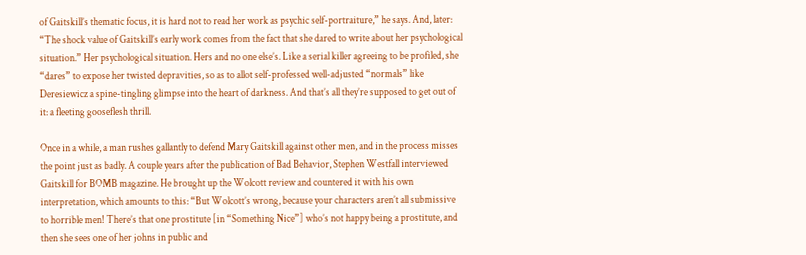of Gaitskill’s thematic focus, it is hard not to read her work as psychic self-portraiture,” he says. And, later: “The shock value of Gaitskill’s early work comes from the fact that she dared to write about her psychological situation.” Her psychological situation. Hers and no one else’s. Like a serial killer agreeing to be profiled, she “dares” to expose her twisted depravities, so as to allot self-professed well-adjusted “normals” like Deresiewicz a spine-tingling glimpse into the heart of darkness. And that’s all they’re supposed to get out of it: a fleeting gooseflesh thrill.

Once in a while, a man rushes gallantly to defend Mary Gaitskill against other men, and in the process misses the point just as badly. A couple years after the publication of Bad Behavior, Stephen Westfall interviewed Gaitskill for BOMB magazine. He brought up the Wolcott review and countered it with his own interpretation, which amounts to this: “But Wolcott’s wrong, because your characters aren’t all submissive to horrible men! There’s that one prostitute [in “Something Nice”] who’s not happy being a prostitute, and then she sees one of her johns in public and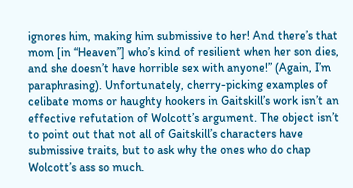ignores him, making him submissive to her! And there’s that mom [in “Heaven”] who’s kind of resilient when her son dies, and she doesn’t have horrible sex with anyone!” (Again, I’m paraphrasing). Unfortunately, cherry-picking examples of celibate moms or haughty hookers in Gaitskill’s work isn’t an effective refutation of Wolcott’s argument. The object isn’t to point out that not all of Gaitskill’s characters have submissive traits, but to ask why the ones who do chap Wolcott’s ass so much.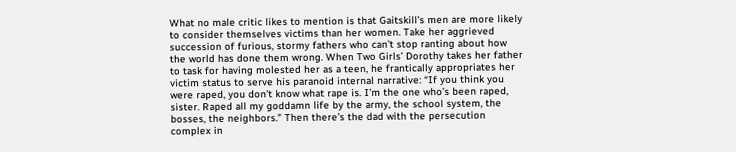What no male critic likes to mention is that Gaitskill’s men are more likely to consider themselves victims than her women. Take her aggrieved succession of furious, stormy fathers who can’t stop ranting about how the world has done them wrong. When Two Girls’ Dorothy takes her father to task for having molested her as a teen, he frantically appropriates her victim status to serve his paranoid internal narrative: “If you think you were raped, you don’t know what rape is. I’m the one who’s been raped, sister. Raped all my goddamn life by the army, the school system, the bosses, the neighbors.” Then there’s the dad with the persecution complex in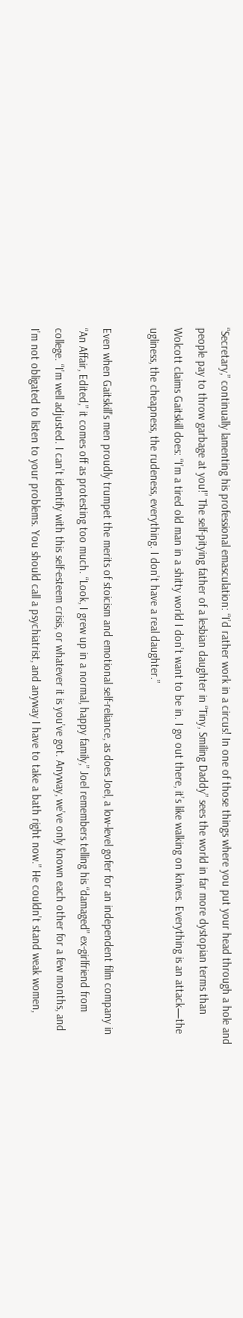“Secretary,” continually lamenting his professional emasculation: “I’d rather work in a circus! In one of those things where you put your head through a hole and people pay to throw garbage at you!” The self-pitying father of a lesbian daughter in “Tiny, Smiling Daddy” sees the world in far more dystopian terms than Wolcott claims Gaitskill does: “I’m a tired old man in a shitty world I don’t want to be in. I go out there, it’s like walking on knives. Everything is an attack—the ugliness, the cheapness, the rudeness, everything. I don’t have a real daughter.”

Even when Gaitskill’s men proudly trumpet the merits of stoicism and emotional self-reliance, as does Joel, a low-level gofer for an independent film company in “An Affair, Edited,” it comes off as protesting too much. “Look, I grew up in a normal, happy family,” Joel remembers telling his “damaged” ex-girlfriend from college. “I’m well adjusted. I can’t identify with this self-esteem crisis, or whatever it is you’ve got. Anyway, we’ve only known each other for a few months, and I’m not obligated to listen to your problems. You should call a psychiatrist, and anyway I have to take a bath right now.” He couldn’t stand weak women,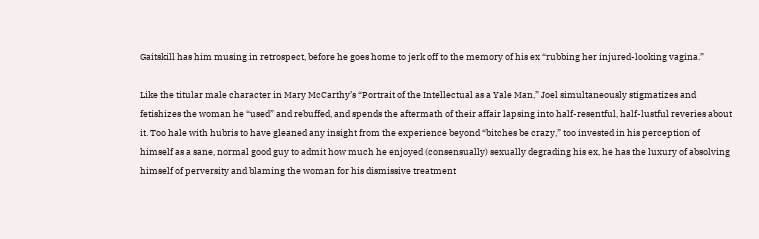Gaitskill has him musing in retrospect, before he goes home to jerk off to the memory of his ex “rubbing her injured-looking vagina.”

Like the titular male character in Mary McCarthy’s “Portrait of the Intellectual as a Yale Man,” Joel simultaneously stigmatizes and fetishizes the woman he “used” and rebuffed, and spends the aftermath of their affair lapsing into half-resentful, half-lustful reveries about it. Too hale with hubris to have gleaned any insight from the experience beyond “bitches be crazy,” too invested in his perception of himself as a sane, normal good guy to admit how much he enjoyed (consensually) sexually degrading his ex, he has the luxury of absolving himself of perversity and blaming the woman for his dismissive treatment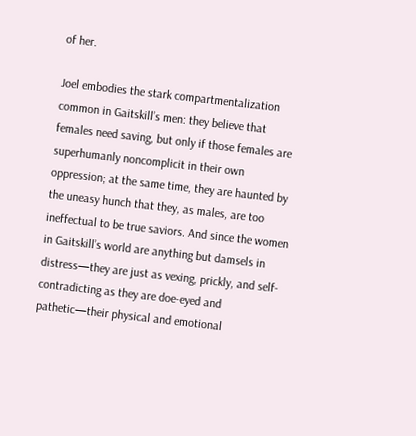of her.

Joel embodies the stark compartmentalization common in Gaitskill’s men: they believe that females need saving, but only if those females are superhumanly noncomplicit in their own oppression; at the same time, they are haunted by the uneasy hunch that they, as males, are too ineffectual to be true saviors. And since the women in Gaitskill’s world are anything but damsels in distress—they are just as vexing, prickly, and self-contradicting as they are doe-eyed and pathetic—their physical and emotional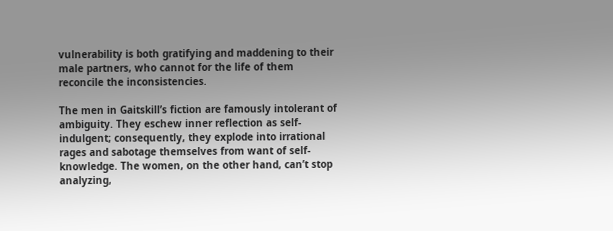vulnerability is both gratifying and maddening to their male partners, who cannot for the life of them reconcile the inconsistencies.

The men in Gaitskill’s fiction are famously intolerant of ambiguity. They eschew inner reflection as self-indulgent; consequently, they explode into irrational rages and sabotage themselves from want of self-knowledge. The women, on the other hand, can’t stop analyzing,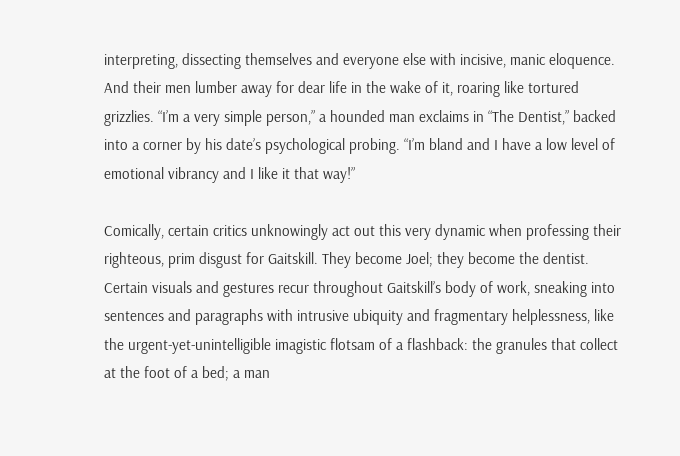interpreting, dissecting themselves and everyone else with incisive, manic eloquence. And their men lumber away for dear life in the wake of it, roaring like tortured grizzlies. “I’m a very simple person,” a hounded man exclaims in “The Dentist,” backed into a corner by his date’s psychological probing. “I’m bland and I have a low level of emotional vibrancy and I like it that way!”

Comically, certain critics unknowingly act out this very dynamic when professing their righteous, prim disgust for Gaitskill. They become Joel; they become the dentist. Certain visuals and gestures recur throughout Gaitskill’s body of work, sneaking into sentences and paragraphs with intrusive ubiquity and fragmentary helplessness, like the urgent-yet-unintelligible imagistic flotsam of a flashback: the granules that collect at the foot of a bed; a man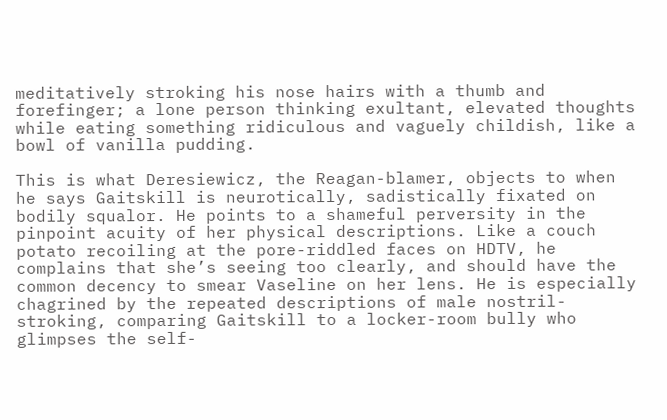meditatively stroking his nose hairs with a thumb and forefinger; a lone person thinking exultant, elevated thoughts while eating something ridiculous and vaguely childish, like a bowl of vanilla pudding.

This is what Deresiewicz, the Reagan-blamer, objects to when he says Gaitskill is neurotically, sadistically fixated on bodily squalor. He points to a shameful perversity in the pinpoint acuity of her physical descriptions. Like a couch potato recoiling at the pore-riddled faces on HDTV, he complains that she’s seeing too clearly, and should have the common decency to smear Vaseline on her lens. He is especially chagrined by the repeated descriptions of male nostril-stroking, comparing Gaitskill to a locker-room bully who glimpses the self-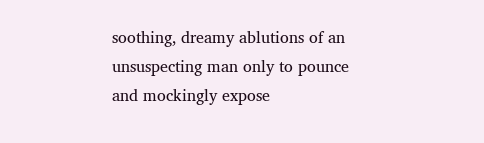soothing, dreamy ablutions of an unsuspecting man only to pounce and mockingly expose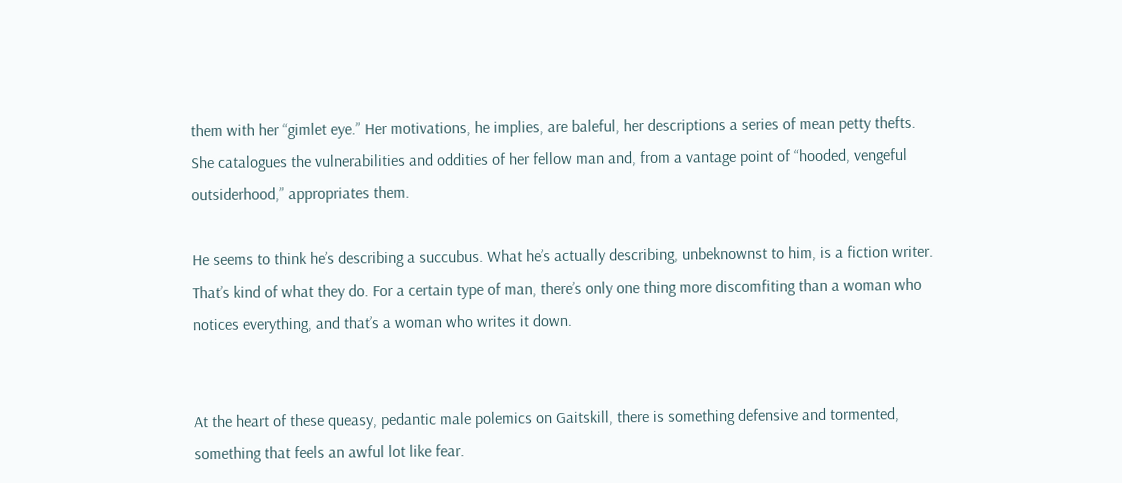them with her “gimlet eye.” Her motivations, he implies, are baleful, her descriptions a series of mean petty thefts. She catalogues the vulnerabilities and oddities of her fellow man and, from a vantage point of “hooded, vengeful outsiderhood,” appropriates them.

He seems to think he’s describing a succubus. What he’s actually describing, unbeknownst to him, is a fiction writer. That’s kind of what they do. For a certain type of man, there’s only one thing more discomfiting than a woman who notices everything, and that’s a woman who writes it down.


At the heart of these queasy, pedantic male polemics on Gaitskill, there is something defensive and tormented, something that feels an awful lot like fear.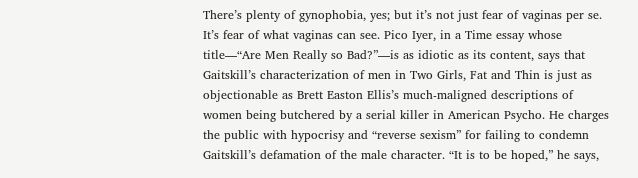There’s plenty of gynophobia, yes; but it’s not just fear of vaginas per se. It’s fear of what vaginas can see. Pico Iyer, in a Time essay whose title—“Are Men Really so Bad?”—is as idiotic as its content, says that Gaitskill’s characterization of men in Two Girls, Fat and Thin is just as objectionable as Brett Easton Ellis’s much-maligned descriptions of women being butchered by a serial killer in American Psycho. He charges the public with hypocrisy and “reverse sexism” for failing to condemn Gaitskill’s defamation of the male character. “It is to be hoped,” he says,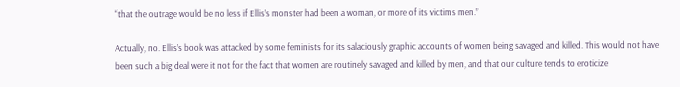“that the outrage would be no less if Ellis’s monster had been a woman, or more of its victims men.”

Actually, no. Ellis’s book was attacked by some feminists for its salaciously graphic accounts of women being savaged and killed. This would not have been such a big deal were it not for the fact that women are routinely savaged and killed by men, and that our culture tends to eroticize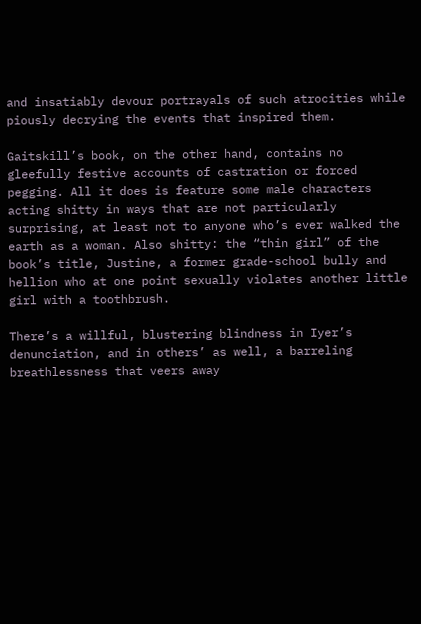and insatiably devour portrayals of such atrocities while piously decrying the events that inspired them.

Gaitskill’s book, on the other hand, contains no gleefully festive accounts of castration or forced pegging. All it does is feature some male characters acting shitty in ways that are not particularly surprising, at least not to anyone who’s ever walked the earth as a woman. Also shitty: the “thin girl” of the book’s title, Justine, a former grade-school bully and hellion who at one point sexually violates another little girl with a toothbrush.

There’s a willful, blustering blindness in Iyer’s denunciation, and in others’ as well, a barreling breathlessness that veers away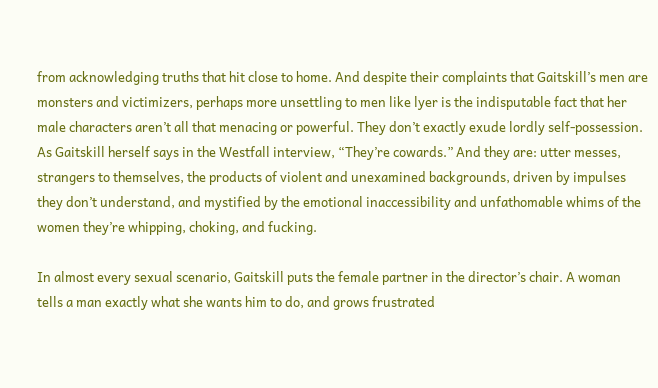from acknowledging truths that hit close to home. And despite their complaints that Gaitskill’s men are monsters and victimizers, perhaps more unsettling to men like lyer is the indisputable fact that her male characters aren’t all that menacing or powerful. They don’t exactly exude lordly self-possession. As Gaitskill herself says in the Westfall interview, “They’re cowards.” And they are: utter messes, strangers to themselves, the products of violent and unexamined backgrounds, driven by impulses they don’t understand, and mystified by the emotional inaccessibility and unfathomable whims of the women they’re whipping, choking, and fucking.

In almost every sexual scenario, Gaitskill puts the female partner in the director’s chair. A woman tells a man exactly what she wants him to do, and grows frustrated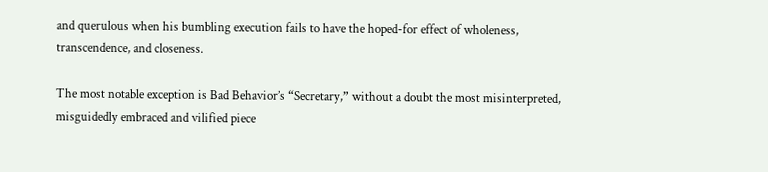and querulous when his bumbling execution fails to have the hoped-for effect of wholeness, transcendence, and closeness.

The most notable exception is Bad Behavior’s “Secretary,” without a doubt the most misinterpreted, misguidedly embraced and vilified piece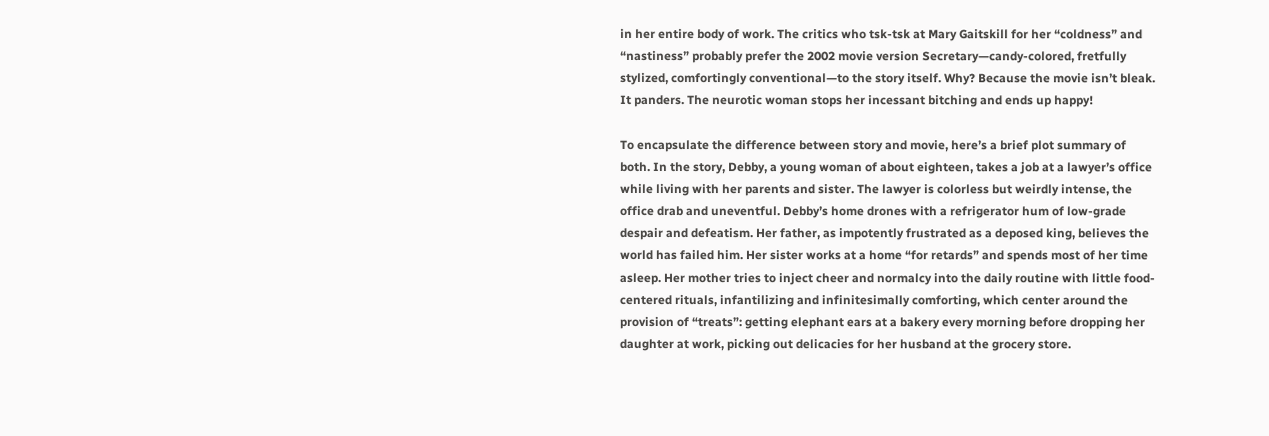in her entire body of work. The critics who tsk-tsk at Mary Gaitskill for her “coldness” and “nastiness” probably prefer the 2002 movie version Secretary—candy-colored, fretfully stylized, comfortingly conventional—to the story itself. Why? Because the movie isn’t bleak. It panders. The neurotic woman stops her incessant bitching and ends up happy!

To encapsulate the difference between story and movie, here’s a brief plot summary of both. In the story, Debby, a young woman of about eighteen, takes a job at a lawyer’s office while living with her parents and sister. The lawyer is colorless but weirdly intense, the office drab and uneventful. Debby’s home drones with a refrigerator hum of low-grade despair and defeatism. Her father, as impotently frustrated as a deposed king, believes the world has failed him. Her sister works at a home “for retards” and spends most of her time asleep. Her mother tries to inject cheer and normalcy into the daily routine with little food-centered rituals, infantilizing and infinitesimally comforting, which center around the provision of “treats”: getting elephant ears at a bakery every morning before dropping her daughter at work, picking out delicacies for her husband at the grocery store.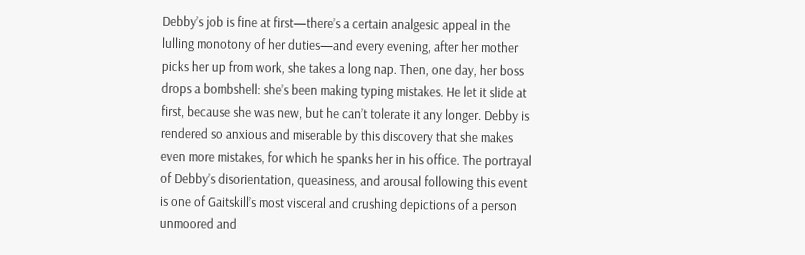Debby’s job is fine at first—there’s a certain analgesic appeal in the lulling monotony of her duties—and every evening, after her mother picks her up from work, she takes a long nap. Then, one day, her boss drops a bombshell: she’s been making typing mistakes. He let it slide at first, because she was new, but he can’t tolerate it any longer. Debby is rendered so anxious and miserable by this discovery that she makes even more mistakes, for which he spanks her in his office. The portrayal of Debby’s disorientation, queasiness, and arousal following this event is one of Gaitskill’s most visceral and crushing depictions of a person unmoored and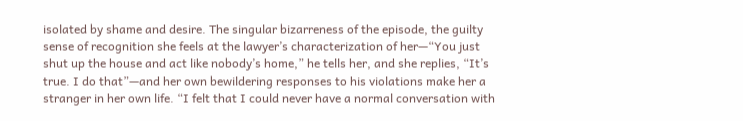isolated by shame and desire. The singular bizarreness of the episode, the guilty sense of recognition she feels at the lawyer’s characterization of her—“You just shut up the house and act like nobody’s home,” he tells her, and she replies, “It’s true. I do that”—and her own bewildering responses to his violations make her a stranger in her own life. “I felt that I could never have a normal conversation with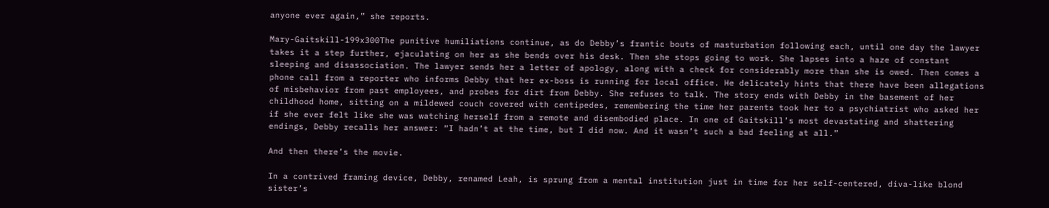anyone ever again,” she reports.

Mary-Gaitskill-199x300The punitive humiliations continue, as do Debby’s frantic bouts of masturbation following each, until one day the lawyer takes it a step further, ejaculating on her as she bends over his desk. Then she stops going to work. She lapses into a haze of constant sleeping and disassociation. The lawyer sends her a letter of apology, along with a check for considerably more than she is owed. Then comes a phone call from a reporter who informs Debby that her ex-boss is running for local office. He delicately hints that there have been allegations of misbehavior from past employees, and probes for dirt from Debby. She refuses to talk. The story ends with Debby in the basement of her childhood home, sitting on a mildewed couch covered with centipedes, remembering the time her parents took her to a psychiatrist who asked her if she ever felt like she was watching herself from a remote and disembodied place. In one of Gaitskill’s most devastating and shattering endings, Debby recalls her answer: “I hadn’t at the time, but I did now. And it wasn’t such a bad feeling at all.”

And then there’s the movie.

In a contrived framing device, Debby, renamed Leah, is sprung from a mental institution just in time for her self-centered, diva-like blond sister’s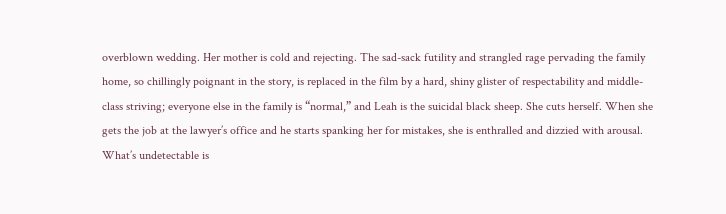overblown wedding. Her mother is cold and rejecting. The sad-sack futility and strangled rage pervading the family home, so chillingly poignant in the story, is replaced in the film by a hard, shiny glister of respectability and middle-class striving; everyone else in the family is “normal,” and Leah is the suicidal black sheep. She cuts herself. When she gets the job at the lawyer’s office and he starts spanking her for mistakes, she is enthralled and dizzied with arousal. What’s undetectable is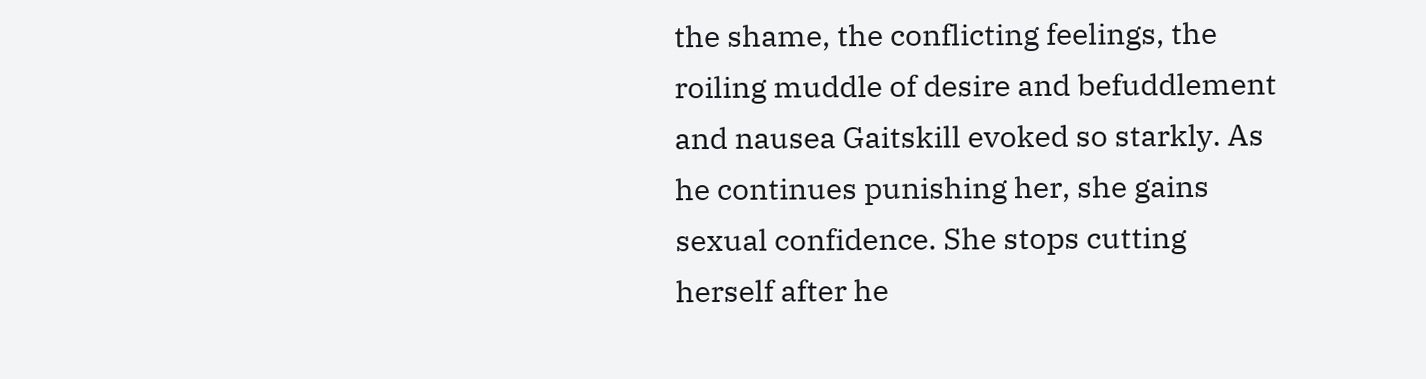the shame, the conflicting feelings, the roiling muddle of desire and befuddlement and nausea Gaitskill evoked so starkly. As he continues punishing her, she gains sexual confidence. She stops cutting herself after he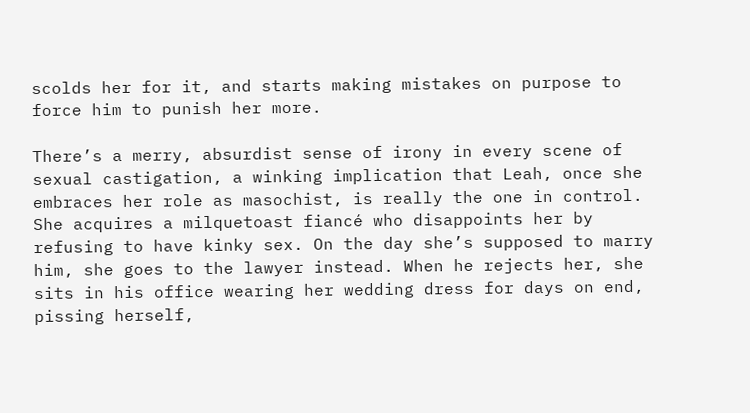scolds her for it, and starts making mistakes on purpose to force him to punish her more.

There’s a merry, absurdist sense of irony in every scene of sexual castigation, a winking implication that Leah, once she embraces her role as masochist, is really the one in control. She acquires a milquetoast fiancé who disappoints her by refusing to have kinky sex. On the day she’s supposed to marry him, she goes to the lawyer instead. When he rejects her, she sits in his office wearing her wedding dress for days on end, pissing herself,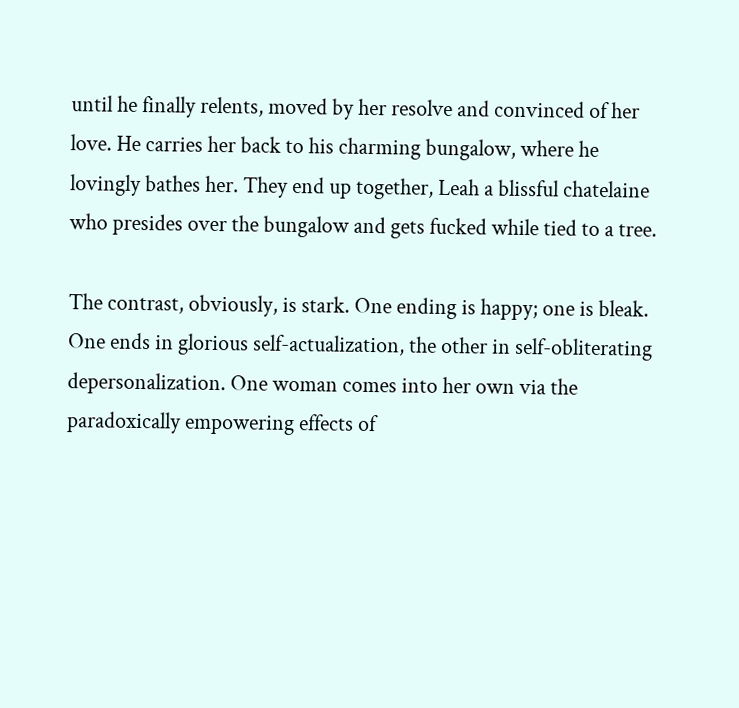until he finally relents, moved by her resolve and convinced of her love. He carries her back to his charming bungalow, where he lovingly bathes her. They end up together, Leah a blissful chatelaine who presides over the bungalow and gets fucked while tied to a tree.

The contrast, obviously, is stark. One ending is happy; one is bleak. One ends in glorious self-actualization, the other in self-obliterating depersonalization. One woman comes into her own via the paradoxically empowering effects of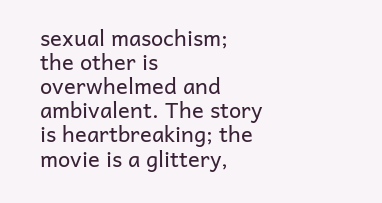sexual masochism; the other is overwhelmed and ambivalent. The story is heartbreaking; the movie is a glittery,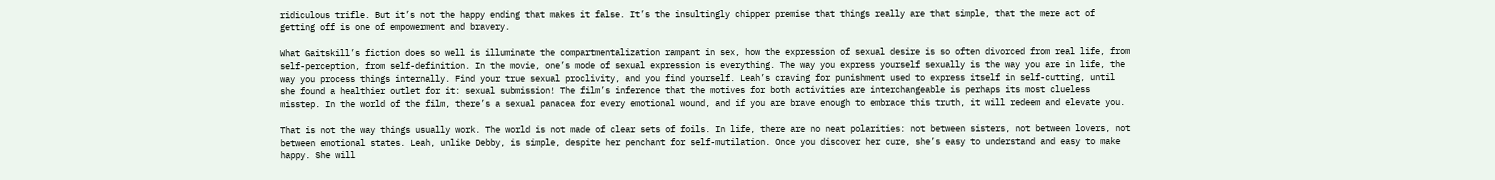ridiculous trifle. But it’s not the happy ending that makes it false. It’s the insultingly chipper premise that things really are that simple, that the mere act of getting off is one of empowerment and bravery.

What Gaitskill’s fiction does so well is illuminate the compartmentalization rampant in sex, how the expression of sexual desire is so often divorced from real life, from self-perception, from self-definition. In the movie, one’s mode of sexual expression is everything. The way you express yourself sexually is the way you are in life, the way you process things internally. Find your true sexual proclivity, and you find yourself. Leah’s craving for punishment used to express itself in self-cutting, until she found a healthier outlet for it: sexual submission! The film’s inference that the motives for both activities are interchangeable is perhaps its most clueless misstep. In the world of the film, there’s a sexual panacea for every emotional wound, and if you are brave enough to embrace this truth, it will redeem and elevate you.

That is not the way things usually work. The world is not made of clear sets of foils. In life, there are no neat polarities: not between sisters, not between lovers, not between emotional states. Leah, unlike Debby, is simple, despite her penchant for self-mutilation. Once you discover her cure, she’s easy to understand and easy to make happy. She will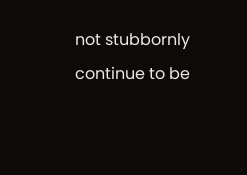not stubbornly continue to be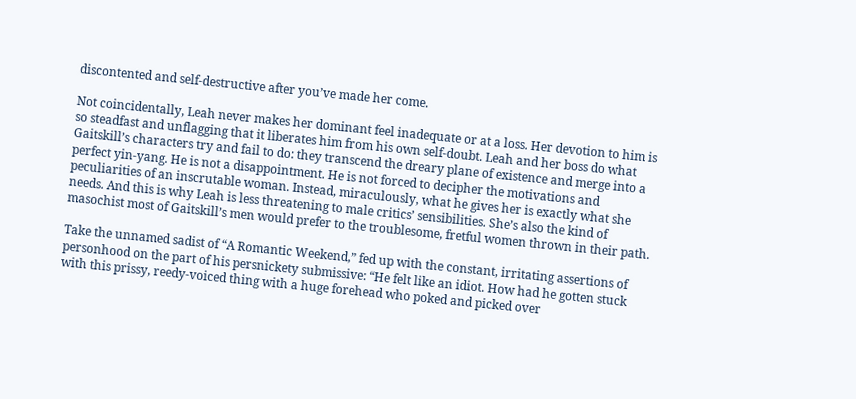discontented and self-destructive after you’ve made her come.

Not coincidentally, Leah never makes her dominant feel inadequate or at a loss. Her devotion to him is so steadfast and unflagging that it liberates him from his own self-doubt. Leah and her boss do what Gaitskill’s characters try and fail to do: they transcend the dreary plane of existence and merge into a perfect yin-yang. He is not a disappointment. He is not forced to decipher the motivations and peculiarities of an inscrutable woman. Instead, miraculously, what he gives her is exactly what she needs. And this is why Leah is less threatening to male critics’ sensibilities. She’s also the kind of masochist most of Gaitskill’s men would prefer to the troublesome, fretful women thrown in their path.

Take the unnamed sadist of “A Romantic Weekend,” fed up with the constant, irritating assertions of personhood on the part of his persnickety submissive: “He felt like an idiot. How had he gotten stuck with this prissy, reedy-voiced thing with a huge forehead who poked and picked over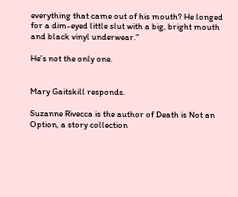everything that came out of his mouth? He longed for a dim-eyed little slut with a big, bright mouth and black vinyl underwear.”

He’s not the only one.


Mary Gaitskill responds.

Suzanne Rivecca is the author of Death is Not an Option, a story collection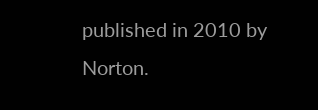published in 2010 by Norton.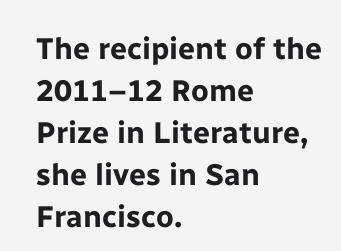The recipient of the 2011–12 Rome Prize in Literature, she lives in San Francisco.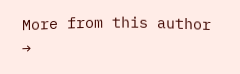More from this author →